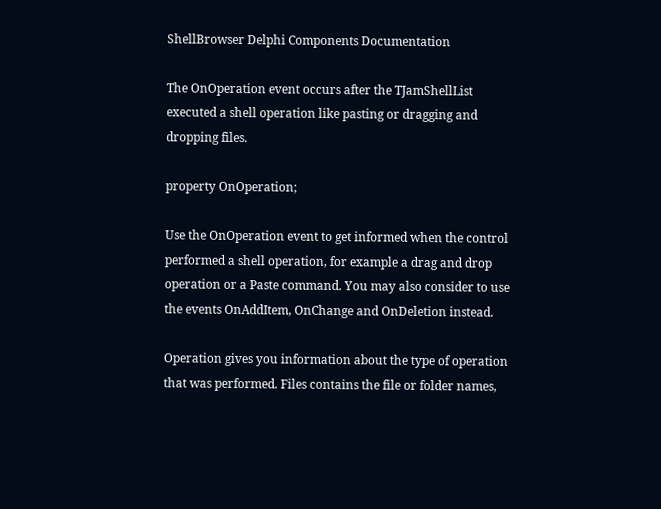ShellBrowser Delphi Components Documentation

The OnOperation event occurs after the TJamShellList executed a shell operation like pasting or dragging and dropping files.

property OnOperation;

Use the OnOperation event to get informed when the control performed a shell operation, for example a drag and drop operation or a Paste command. You may also consider to use the events OnAddItem, OnChange and OnDeletion instead.

Operation gives you information about the type of operation that was performed. Files contains the file or folder names,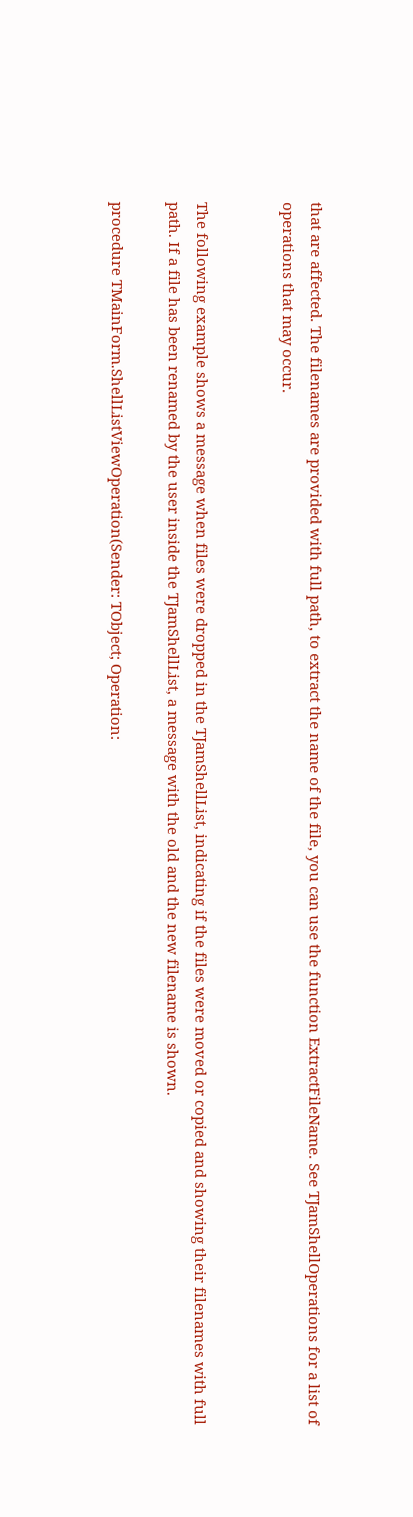that are affected. The filenames are provided with full path, to extract the name of the file, you can use the function ExtractFileName. See TJamShellOperations for a list of operations that may occur.


The following example shows a message when files were dropped in the TJamShellList, indicating if the files were moved or copied and showing their filenames with full path. If a file has been renamed by the user inside the TJamShellList, a message with the old and the new filename is shown.

procedure TMainForm.ShellListViewOperation(Sender: TObject; Operation: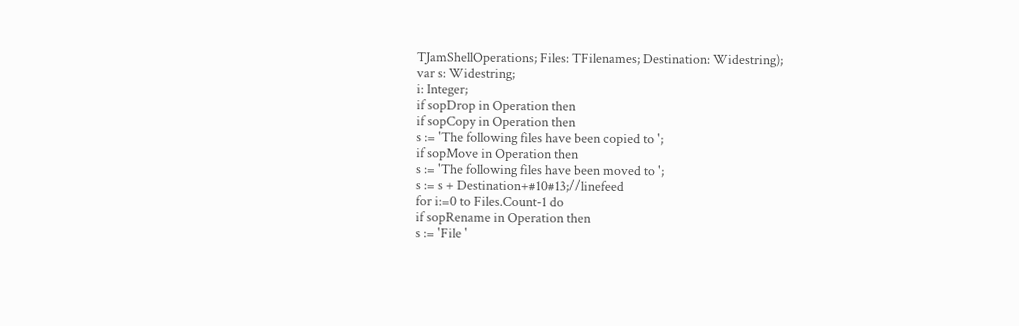TJamShellOperations; Files: TFilenames; Destination: Widestring);
var s: Widestring;
i: Integer;
if sopDrop in Operation then
if sopCopy in Operation then
s := 'The following files have been copied to ';
if sopMove in Operation then
s := 'The following files have been moved to ';
s := s + Destination+#10#13;//linefeed
for i:=0 to Files.Count-1 do
if sopRename in Operation then
s := 'File '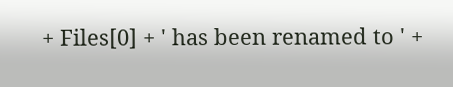+ Files[0] + ' has been renamed to ' +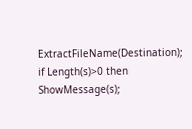ExtractFileName(Destination);
if Length(s)>0 then ShowMessage(s);